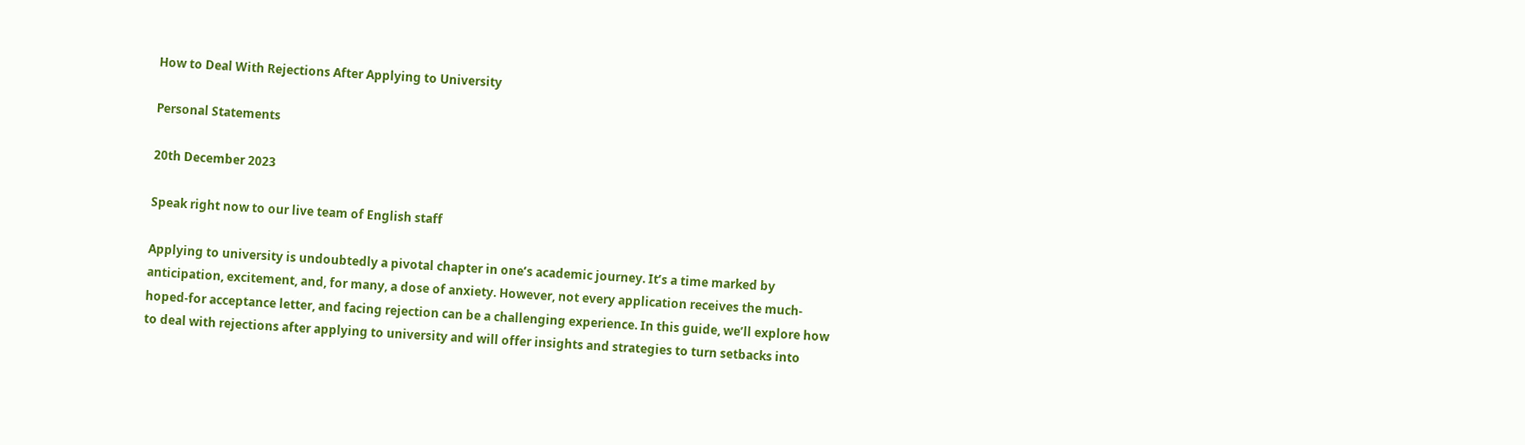How to Deal With Rejections After Applying to University

Personal Statements

20th December 2023

Speak right now to our live team of English staff

Applying to university is undoubtedly a pivotal chapter in one’s academic journey. It’s a time marked by anticipation, excitement, and, for many, a dose of anxiety. However, not every application receives the much-hoped-for acceptance letter, and facing rejection can be a challenging experience. In this guide, we’ll explore how to deal with rejections after applying to university and will offer insights and strategies to turn setbacks into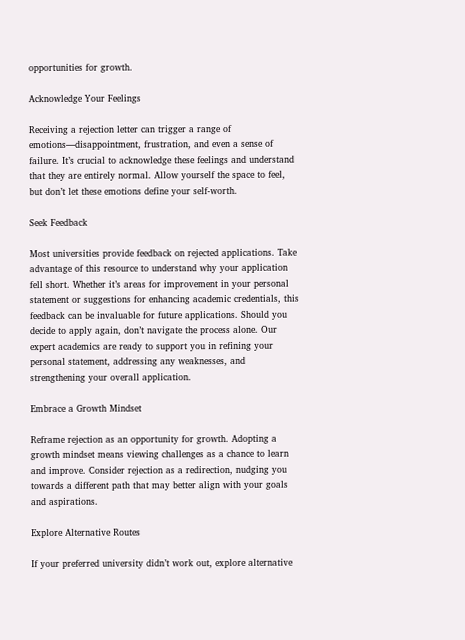opportunities for growth.

Acknowledge Your Feelings

Receiving a rejection letter can trigger a range of emotions—disappointment, frustration, and even a sense of failure. It’s crucial to acknowledge these feelings and understand that they are entirely normal. Allow yourself the space to feel, but don’t let these emotions define your self-worth.

Seek Feedback

Most universities provide feedback on rejected applications. Take advantage of this resource to understand why your application fell short. Whether it’s areas for improvement in your personal statement or suggestions for enhancing academic credentials, this feedback can be invaluable for future applications. Should you decide to apply again, don’t navigate the process alone. Our expert academics are ready to support you in refining your personal statement, addressing any weaknesses, and strengthening your overall application.

Embrace a Growth Mindset

Reframe rejection as an opportunity for growth. Adopting a growth mindset means viewing challenges as a chance to learn and improve. Consider rejection as a redirection, nudging you towards a different path that may better align with your goals and aspirations.

Explore Alternative Routes

If your preferred university didn’t work out, explore alternative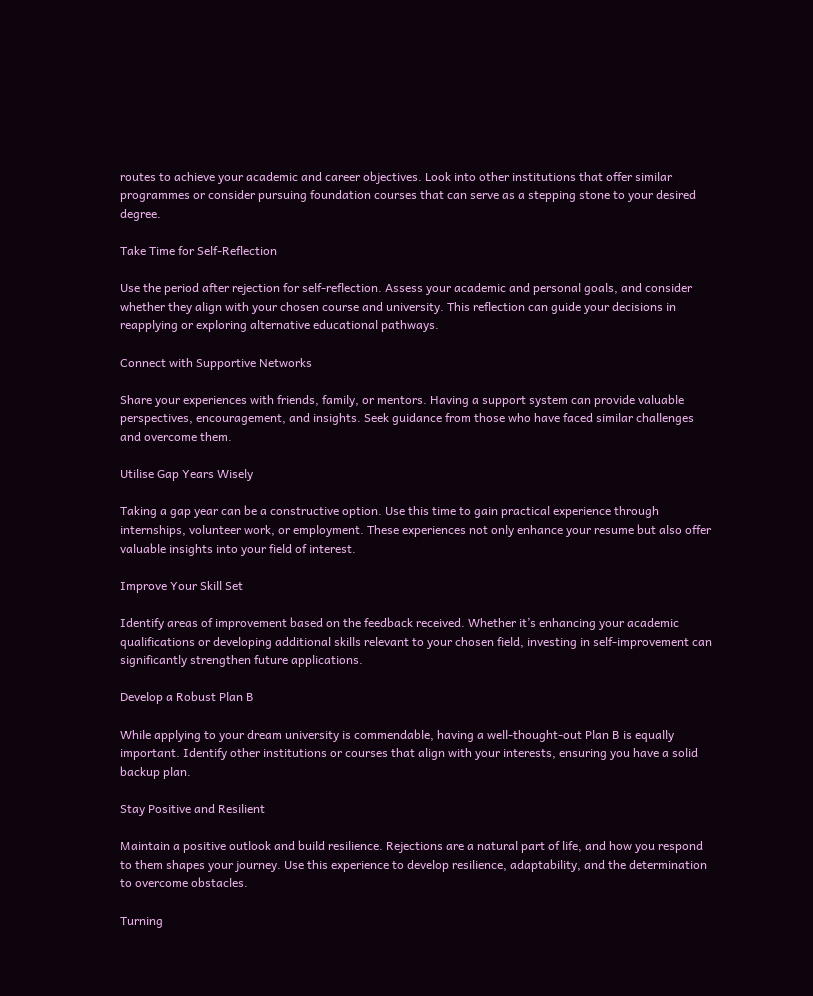routes to achieve your academic and career objectives. Look into other institutions that offer similar programmes or consider pursuing foundation courses that can serve as a stepping stone to your desired degree.

Take Time for Self-Reflection

Use the period after rejection for self-reflection. Assess your academic and personal goals, and consider whether they align with your chosen course and university. This reflection can guide your decisions in reapplying or exploring alternative educational pathways.

Connect with Supportive Networks

Share your experiences with friends, family, or mentors. Having a support system can provide valuable perspectives, encouragement, and insights. Seek guidance from those who have faced similar challenges and overcome them.

Utilise Gap Years Wisely

Taking a gap year can be a constructive option. Use this time to gain practical experience through internships, volunteer work, or employment. These experiences not only enhance your resume but also offer valuable insights into your field of interest.

Improve Your Skill Set

Identify areas of improvement based on the feedback received. Whether it’s enhancing your academic qualifications or developing additional skills relevant to your chosen field, investing in self-improvement can significantly strengthen future applications.

Develop a Robust Plan B

While applying to your dream university is commendable, having a well-thought-out Plan B is equally important. Identify other institutions or courses that align with your interests, ensuring you have a solid backup plan.

Stay Positive and Resilient

Maintain a positive outlook and build resilience. Rejections are a natural part of life, and how you respond to them shapes your journey. Use this experience to develop resilience, adaptability, and the determination to overcome obstacles.

Turning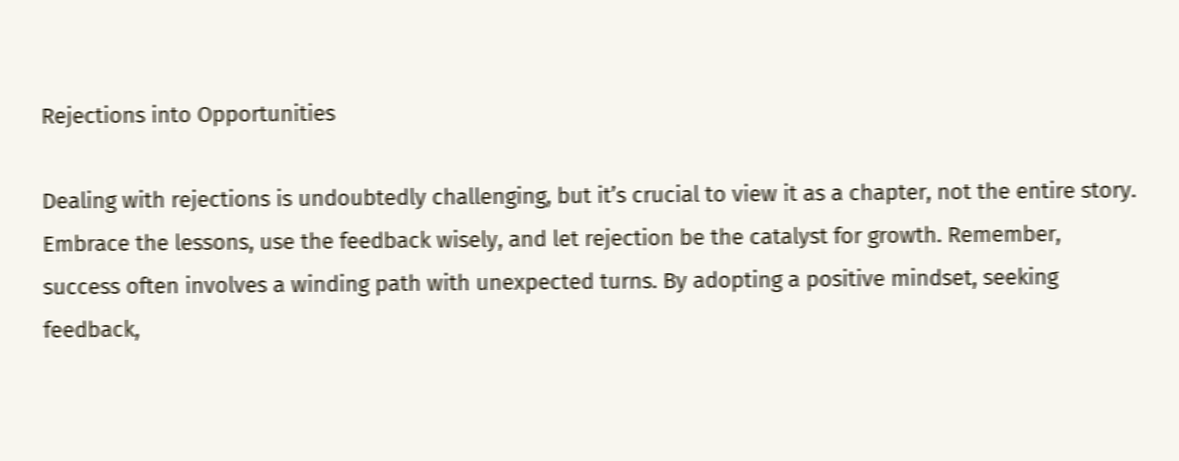Rejections into Opportunities

Dealing with rejections is undoubtedly challenging, but it’s crucial to view it as a chapter, not the entire story. Embrace the lessons, use the feedback wisely, and let rejection be the catalyst for growth. Remember, success often involves a winding path with unexpected turns. By adopting a positive mindset, seeking feedback,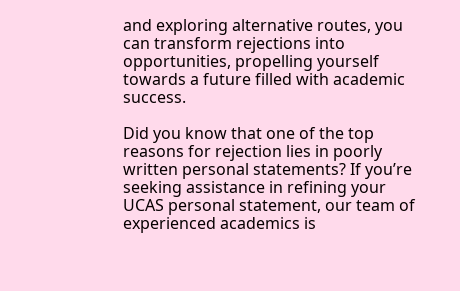and exploring alternative routes, you can transform rejections into opportunities, propelling yourself towards a future filled with academic success.

Did you know that one of the top reasons for rejection lies in poorly written personal statements? If you’re seeking assistance in refining your UCAS personal statement, our team of experienced academics is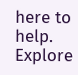here to help. Explore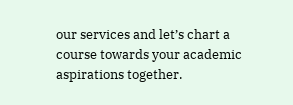our services and let’s chart a course towards your academic aspirations together.